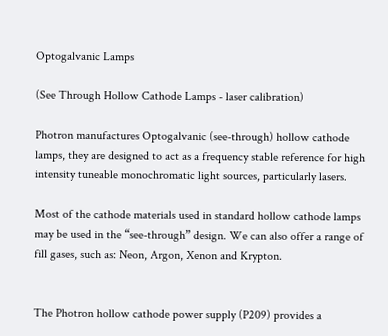Optogalvanic Lamps

(See Through Hollow Cathode Lamps - laser calibration)

Photron manufactures Optogalvanic (see-through) hollow cathode lamps, they are designed to act as a frequency stable reference for high intensity tuneable monochromatic light sources, particularly lasers.

Most of the cathode materials used in standard hollow cathode lamps may be used in the “see-through” design. We can also offer a range of fill gases, such as: Neon, Argon, Xenon and Krypton.


The Photron hollow cathode power supply (P209) provides a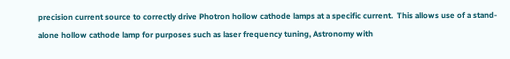precision current source to correctly drive Photron hollow cathode lamps at a specific current.  This allows use of a stand-alone hollow cathode lamp for purposes such as laser frequency tuning, Astronomy with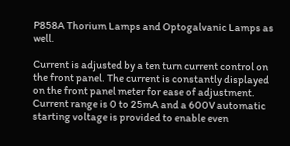P858A Thorium Lamps and Optogalvanic Lamps as well.

Current is adjusted by a ten turn current control on the front panel. The current is constantly displayed on the front panel meter for ease of adjustment. Current range is 0 to 25mA and a 600V automatic starting voltage is provided to enable even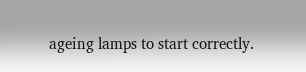ageing lamps to start correctly.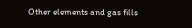Other elements and gas fills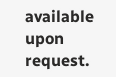available upon request.